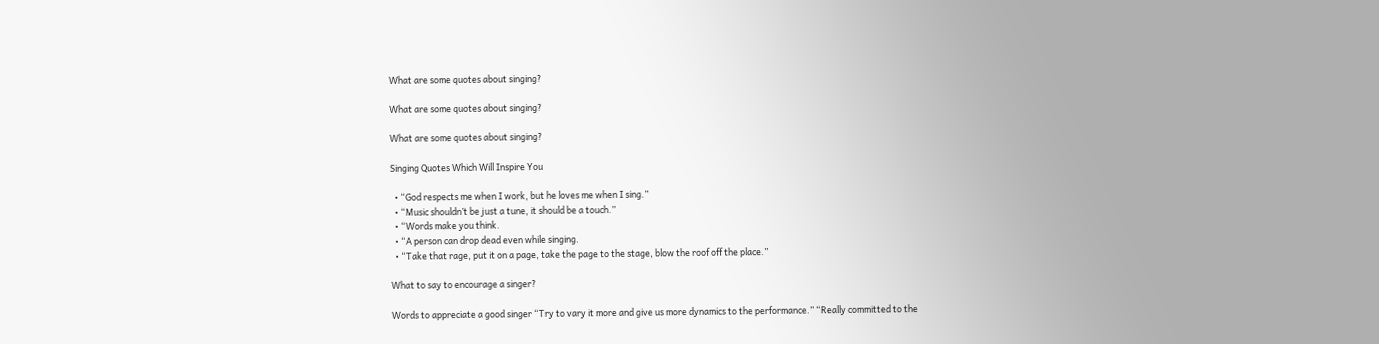What are some quotes about singing?

What are some quotes about singing?

What are some quotes about singing?

Singing Quotes Which Will Inspire You

  • “God respects me when I work, but he loves me when I sing.”
  • “Music shouldn’t be just a tune, it should be a touch.”
  • “Words make you think.
  • “A person can drop dead even while singing.
  • “Take that rage, put it on a page, take the page to the stage, blow the roof off the place.”

What to say to encourage a singer?

Words to appreciate a good singer “Try to vary it more and give us more dynamics to the performance.” “Really committed to the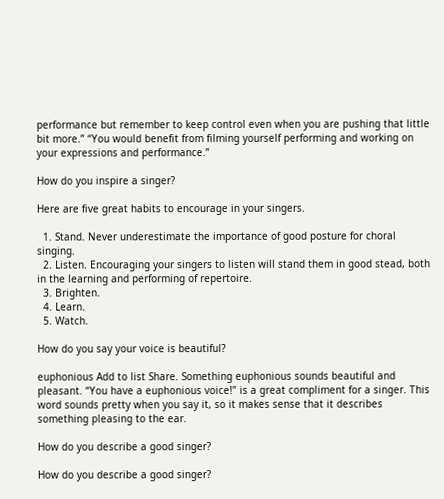performance but remember to keep control even when you are pushing that little bit more.” “You would benefit from filming yourself performing and working on your expressions and performance.”

How do you inspire a singer?

Here are five great habits to encourage in your singers.

  1. Stand. Never underestimate the importance of good posture for choral singing.
  2. Listen. Encouraging your singers to listen will stand them in good stead, both in the learning and performing of repertoire.
  3. Brighten.
  4. Learn.
  5. Watch.

How do you say your voice is beautiful?

euphonious Add to list Share. Something euphonious sounds beautiful and pleasant. “You have a euphonious voice!” is a great compliment for a singer. This word sounds pretty when you say it, so it makes sense that it describes something pleasing to the ear.

How do you describe a good singer?

How do you describe a good singer?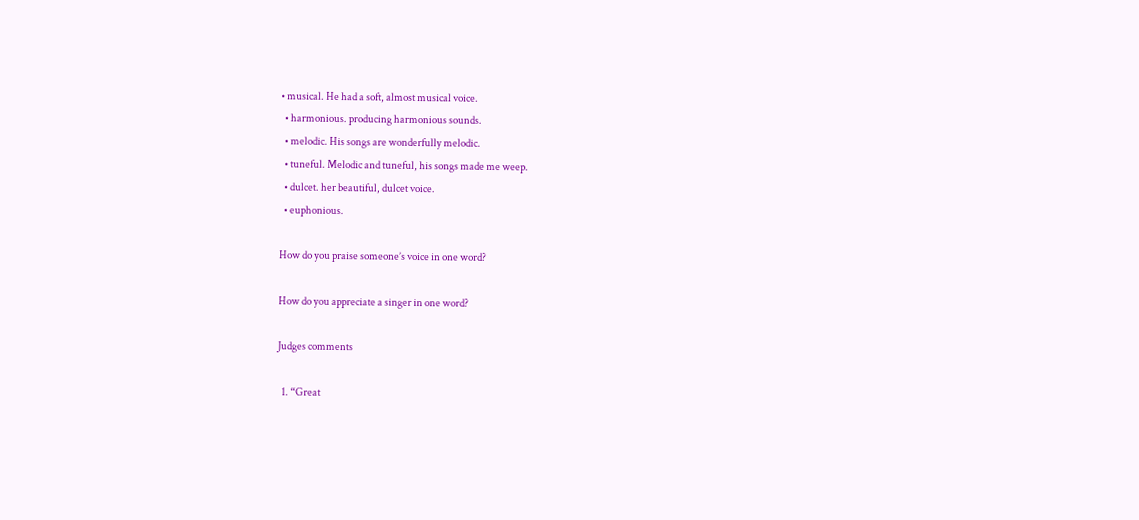• musical. He had a soft, almost musical voice.
  • harmonious. producing harmonious sounds.
  • melodic. His songs are wonderfully melodic.
  • tuneful. Melodic and tuneful, his songs made me weep.
  • dulcet. her beautiful, dulcet voice.
  • euphonious.

How do you praise someone’s voice in one word?

How do you appreciate a singer in one word?

Judges comments

  1. “Great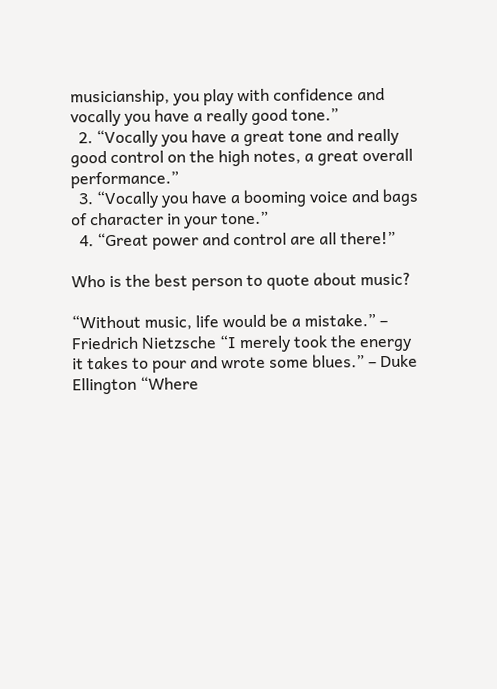musicianship, you play with confidence and vocally you have a really good tone.”
  2. “Vocally you have a great tone and really good control on the high notes, a great overall performance.”
  3. “Vocally you have a booming voice and bags of character in your tone.”
  4. “Great power and control are all there!”

Who is the best person to quote about music?

“Without music, life would be a mistake.” – Friedrich Nietzsche “I merely took the energy it takes to pour and wrote some blues.” – Duke Ellington “Where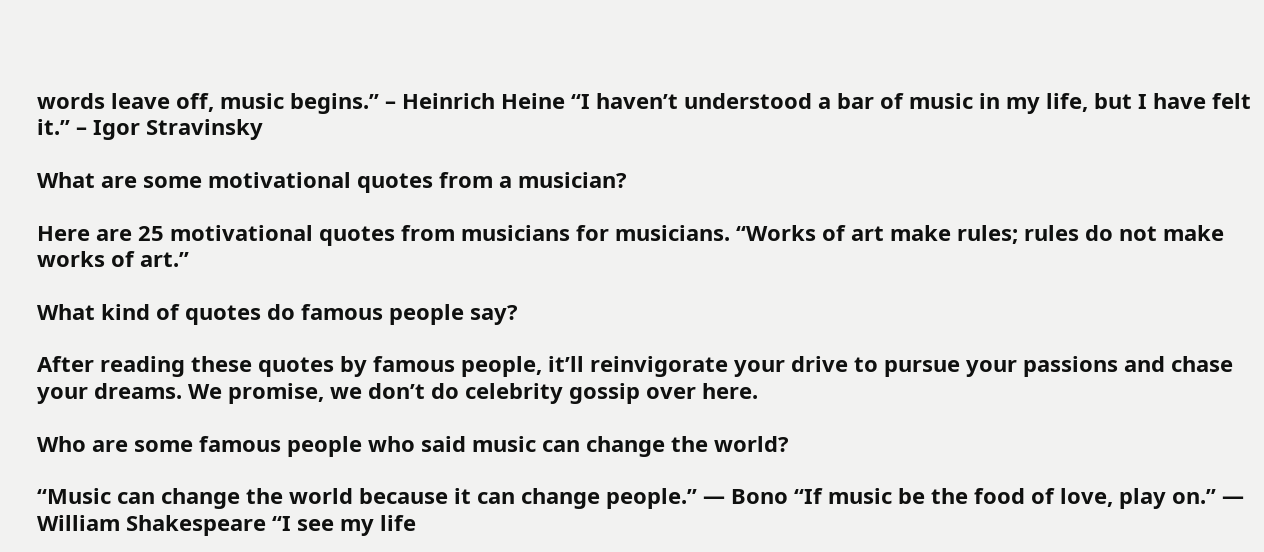words leave off, music begins.” – Heinrich Heine “I haven’t understood a bar of music in my life, but I have felt it.” – Igor Stravinsky

What are some motivational quotes from a musician?

Here are 25 motivational quotes from musicians for musicians. “Works of art make rules; rules do not make works of art.”

What kind of quotes do famous people say?

After reading these quotes by famous people, it’ll reinvigorate your drive to pursue your passions and chase your dreams. We promise, we don’t do celebrity gossip over here.

Who are some famous people who said music can change the world?

“Music can change the world because it can change people.” ― Bono “If music be the food of love, play on.” ― William Shakespeare “I see my life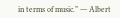in terms of music.” ― Albert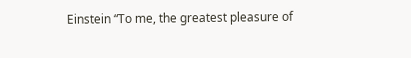Einstein “To me, the greatest pleasure of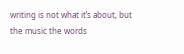writing is not what it’s about, but the music the words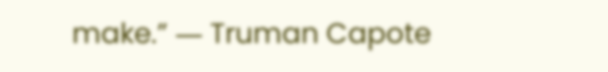make.” ― Truman Capote